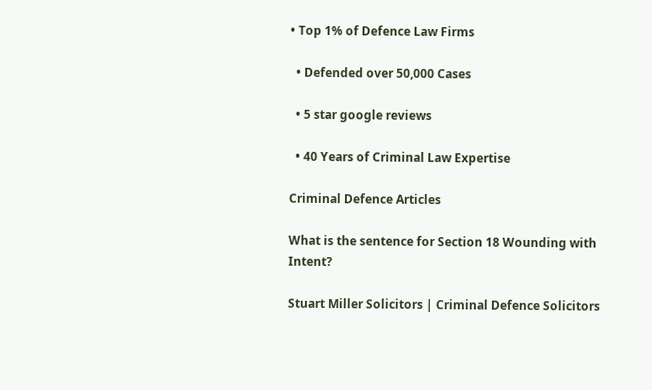• Top 1% of Defence Law Firms

  • Defended over 50,000 Cases

  • 5 star google reviews

  • 40 Years of Criminal Law Expertise

Criminal Defence Articles

What is the sentence for Section 18 Wounding with Intent?

Stuart Miller Solicitors | Criminal Defence Solicitors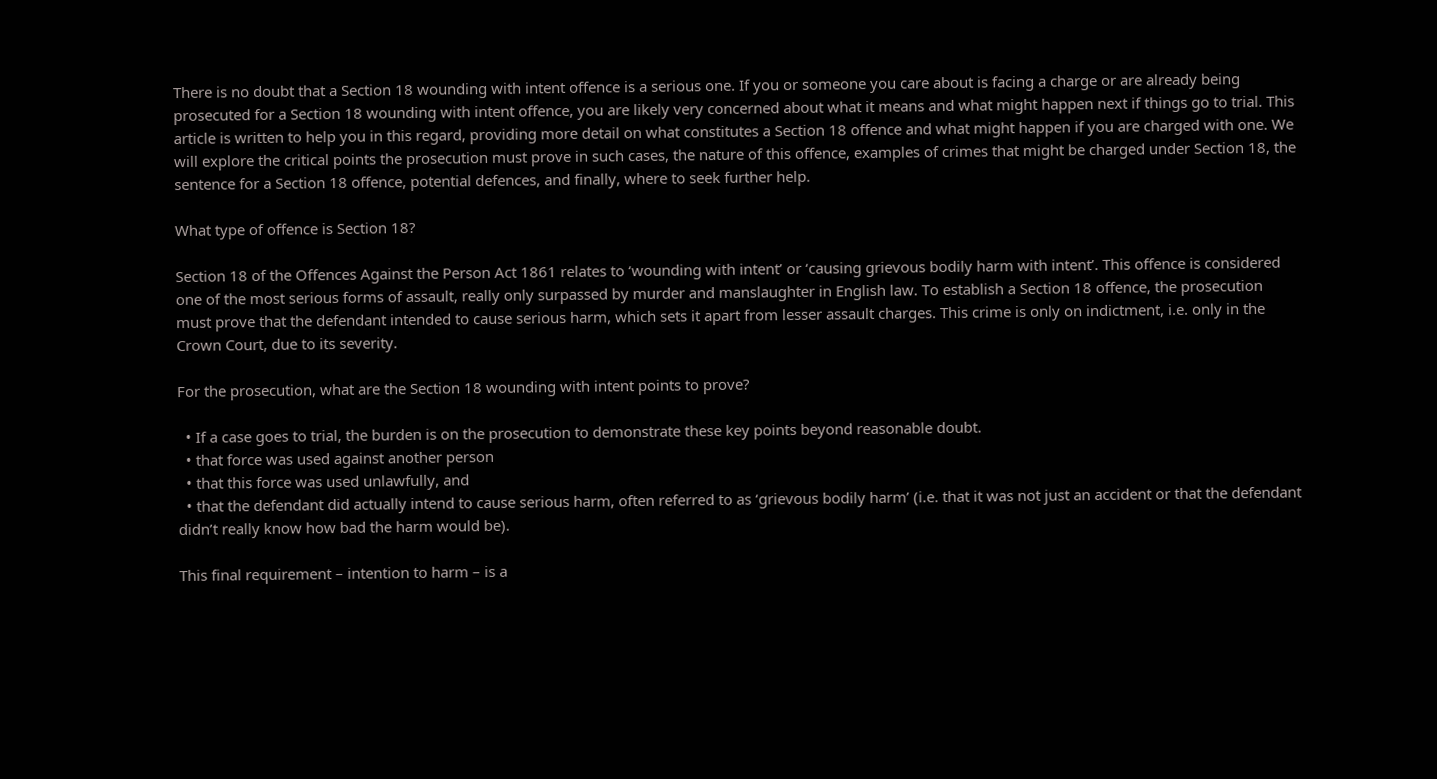There is no doubt that a Section 18 wounding with intent offence is a serious one. If you or someone you care about is facing a charge or are already being prosecuted for a Section 18 wounding with intent offence, you are likely very concerned about what it means and what might happen next if things go to trial. This article is written to help you in this regard, providing more detail on what constitutes a Section 18 offence and what might happen if you are charged with one. We will explore the critical points the prosecution must prove in such cases, the nature of this offence, examples of crimes that might be charged under Section 18, the sentence for a Section 18 offence, potential defences, and finally, where to seek further help.

What type of offence is Section 18?

Section 18 of the Offences Against the Person Act 1861 relates to ‘wounding with intent’ or ‘causing grievous bodily harm with intent’. This offence is considered one of the most serious forms of assault, really only surpassed by murder and manslaughter in English law. To establish a Section 18 offence, the prosecution must prove that the defendant intended to cause serious harm, which sets it apart from lesser assault charges. This crime is only on indictment, i.e. only in the Crown Court, due to its severity.

For the prosecution, what are the Section 18 wounding with intent points to prove?

  • If a case goes to trial, the burden is on the prosecution to demonstrate these key points beyond reasonable doubt.
  • that force was used against another person
  • that this force was used unlawfully, and
  • that the defendant did actually intend to cause serious harm, often referred to as ‘grievous bodily harm’ (i.e. that it was not just an accident or that the defendant didn’t really know how bad the harm would be).

This final requirement – intention to harm – is a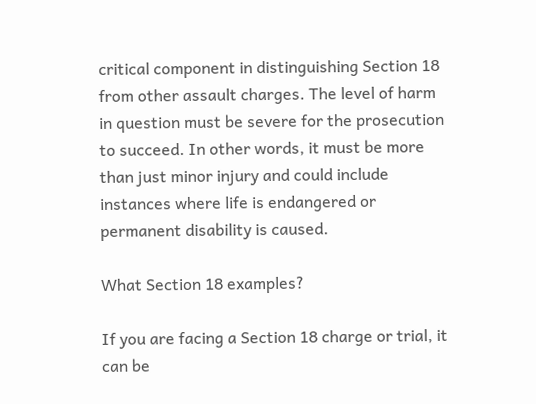critical component in distinguishing Section 18 from other assault charges. The level of harm in question must be severe for the prosecution to succeed. In other words, it must be more than just minor injury and could include instances where life is endangered or permanent disability is caused.

What Section 18 examples?

If you are facing a Section 18 charge or trial, it can be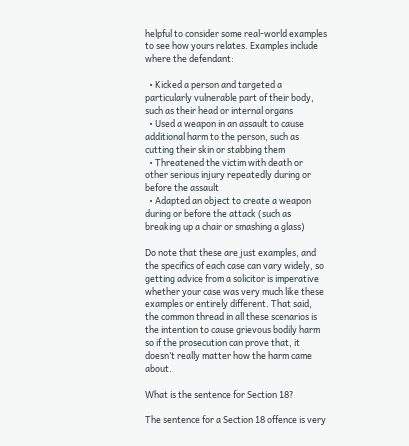helpful to consider some real-world examples to see how yours relates. Examples include where the defendant:

  • Kicked a person and targeted a particularly vulnerable part of their body, such as their head or internal organs
  • Used a weapon in an assault to cause additional harm to the person, such as cutting their skin or stabbing them
  • Threatened the victim with death or other serious injury repeatedly during or before the assault
  • Adapted an object to create a weapon during or before the attack (such as breaking up a chair or smashing a glass)

Do note that these are just examples, and the specifics of each case can vary widely, so getting advice from a solicitor is imperative whether your case was very much like these examples or entirely different. That said, the common thread in all these scenarios is the intention to cause grievous bodily harm so if the prosecution can prove that, it doesn’t really matter how the harm came about.

What is the sentence for Section 18?

The sentence for a Section 18 offence is very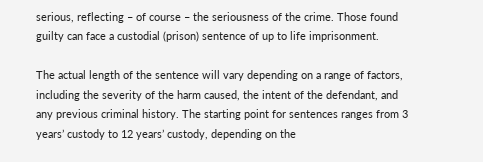serious, reflecting – of course – the seriousness of the crime. Those found guilty can face a custodial (prison) sentence of up to life imprisonment.

The actual length of the sentence will vary depending on a range of factors, including the severity of the harm caused, the intent of the defendant, and any previous criminal history. The starting point for sentences ranges from 3 years’ custody to 12 years’ custody, depending on the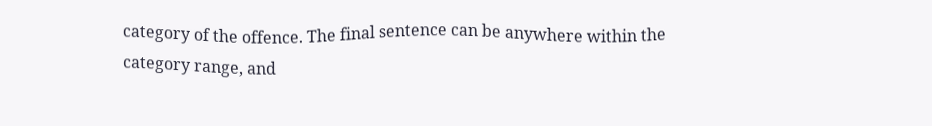category of the offence. The final sentence can be anywhere within the category range, and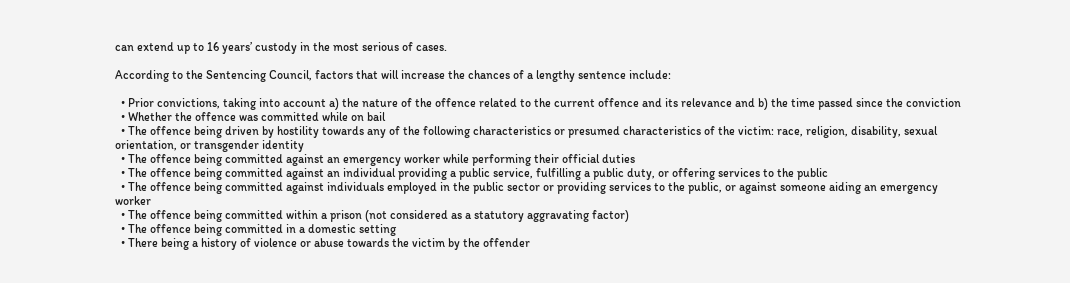can extend up to 16 years’ custody in the most serious of cases.

According to the Sentencing Council, factors that will increase the chances of a lengthy sentence include:

  • Prior convictions, taking into account a) the nature of the offence related to the current offence and its relevance and b) the time passed since the conviction
  • Whether the offence was committed while on bail
  • The offence being driven by hostility towards any of the following characteristics or presumed characteristics of the victim: race, religion, disability, sexual orientation, or transgender identity
  • The offence being committed against an emergency worker while performing their official duties
  • The offence being committed against an individual providing a public service, fulfilling a public duty, or offering services to the public
  • The offence being committed against individuals employed in the public sector or providing services to the public, or against someone aiding an emergency worker
  • The offence being committed within a prison (not considered as a statutory aggravating factor)
  • The offence being committed in a domestic setting
  • There being a history of violence or abuse towards the victim by the offender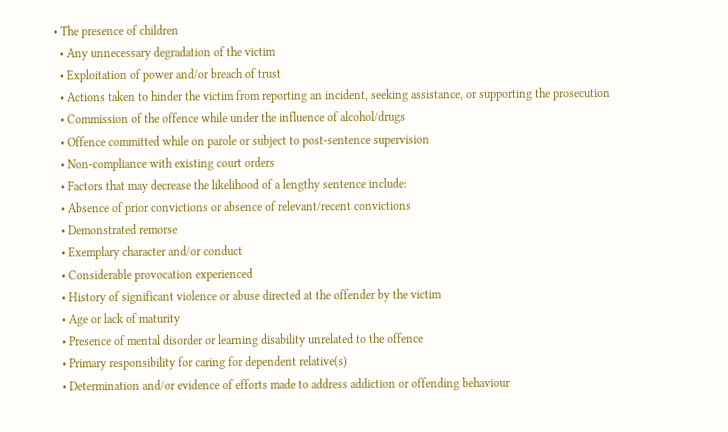• The presence of children
  • Any unnecessary degradation of the victim
  • Exploitation of power and/or breach of trust
  • Actions taken to hinder the victim from reporting an incident, seeking assistance, or supporting the prosecution
  • Commission of the offence while under the influence of alcohol/drugs
  • Offence committed while on parole or subject to post-sentence supervision
  • Non-compliance with existing court orders
  • Factors that may decrease the likelihood of a lengthy sentence include:
  • Absence of prior convictions or absence of relevant/recent convictions
  • Demonstrated remorse
  • Exemplary character and/or conduct
  • Considerable provocation experienced
  • History of significant violence or abuse directed at the offender by the victim
  • Age or lack of maturity
  • Presence of mental disorder or learning disability unrelated to the offence
  • Primary responsibility for caring for dependent relative(s)
  • Determination and/or evidence of efforts made to address addiction or offending behaviour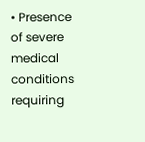• Presence of severe medical conditions requiring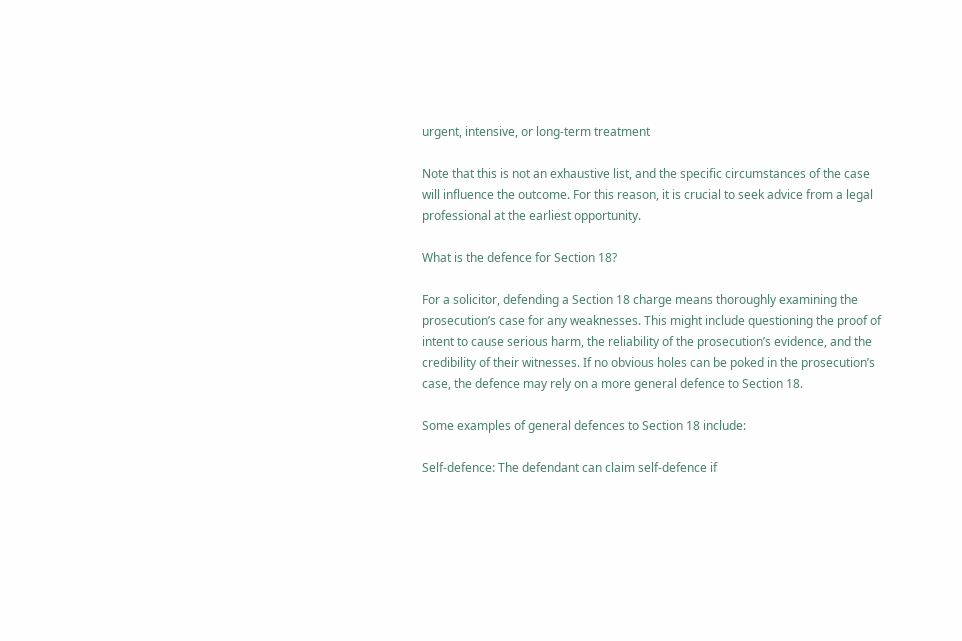urgent, intensive, or long-term treatment

Note that this is not an exhaustive list, and the specific circumstances of the case will influence the outcome. For this reason, it is crucial to seek advice from a legal professional at the earliest opportunity.

What is the defence for Section 18?

For a solicitor, defending a Section 18 charge means thoroughly examining the prosecution’s case for any weaknesses. This might include questioning the proof of intent to cause serious harm, the reliability of the prosecution’s evidence, and the credibility of their witnesses. If no obvious holes can be poked in the prosecution’s case, the defence may rely on a more general defence to Section 18.

Some examples of general defences to Section 18 include:

Self-defence: The defendant can claim self-defence if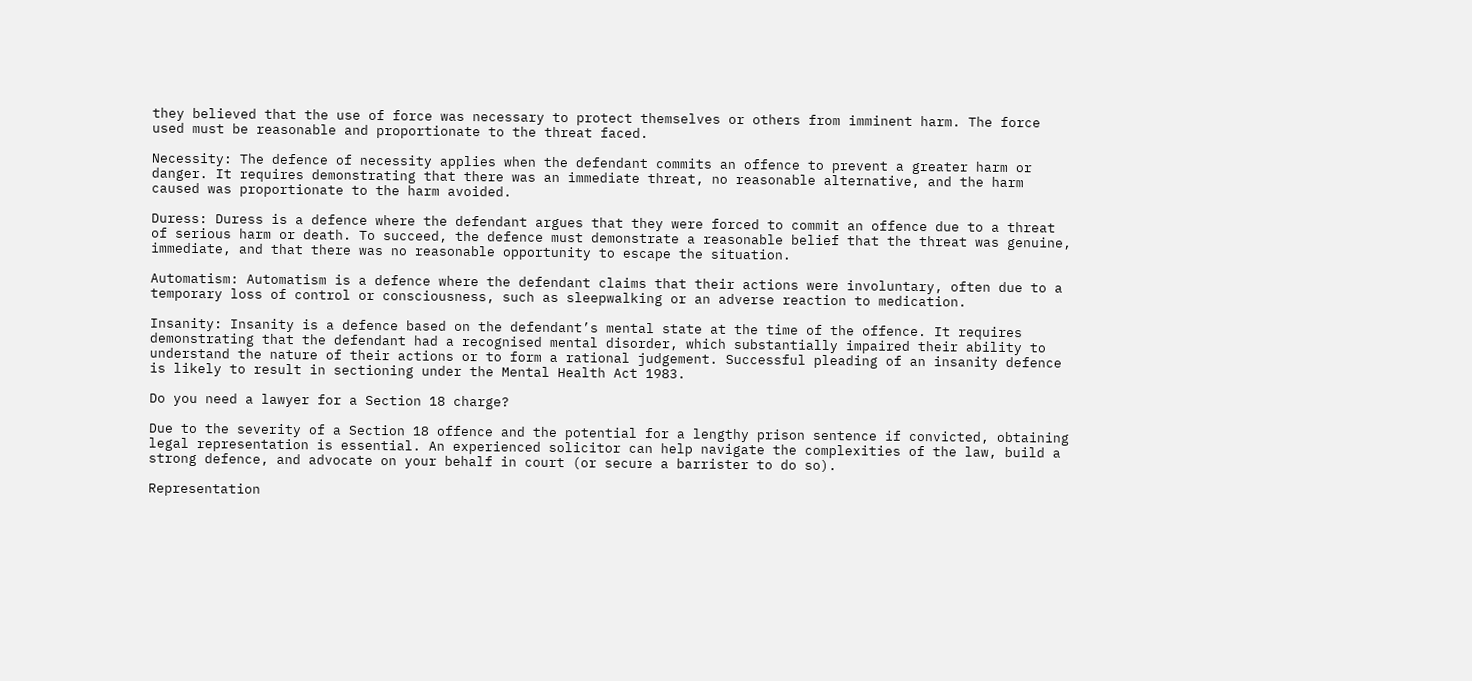they believed that the use of force was necessary to protect themselves or others from imminent harm. The force used must be reasonable and proportionate to the threat faced.

Necessity: The defence of necessity applies when the defendant commits an offence to prevent a greater harm or danger. It requires demonstrating that there was an immediate threat, no reasonable alternative, and the harm caused was proportionate to the harm avoided.

Duress: Duress is a defence where the defendant argues that they were forced to commit an offence due to a threat of serious harm or death. To succeed, the defence must demonstrate a reasonable belief that the threat was genuine, immediate, and that there was no reasonable opportunity to escape the situation.

Automatism: Automatism is a defence where the defendant claims that their actions were involuntary, often due to a temporary loss of control or consciousness, such as sleepwalking or an adverse reaction to medication.

Insanity: Insanity is a defence based on the defendant’s mental state at the time of the offence. It requires demonstrating that the defendant had a recognised mental disorder, which substantially impaired their ability to understand the nature of their actions or to form a rational judgement. Successful pleading of an insanity defence is likely to result in sectioning under the Mental Health Act 1983.

Do you need a lawyer for a Section 18 charge?

Due to the severity of a Section 18 offence and the potential for a lengthy prison sentence if convicted, obtaining legal representation is essential. An experienced solicitor can help navigate the complexities of the law, build a strong defence, and advocate on your behalf in court (or secure a barrister to do so).

Representation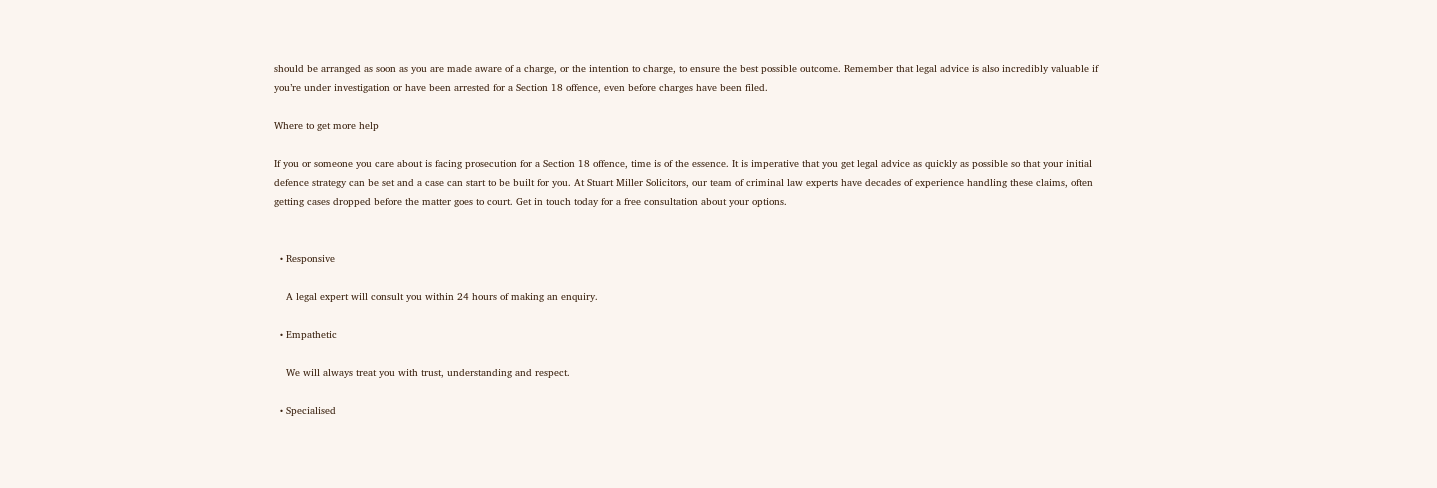should be arranged as soon as you are made aware of a charge, or the intention to charge, to ensure the best possible outcome. Remember that legal advice is also incredibly valuable if you’re under investigation or have been arrested for a Section 18 offence, even before charges have been filed.

Where to get more help

If you or someone you care about is facing prosecution for a Section 18 offence, time is of the essence. It is imperative that you get legal advice as quickly as possible so that your initial defence strategy can be set and a case can start to be built for you. At Stuart Miller Solicitors, our team of criminal law experts have decades of experience handling these claims, often getting cases dropped before the matter goes to court. Get in touch today for a free consultation about your options.


  • Responsive

    A legal expert will consult you within 24 hours of making an enquiry.

  • Empathetic

    We will always treat you with trust, understanding and respect.

  • Specialised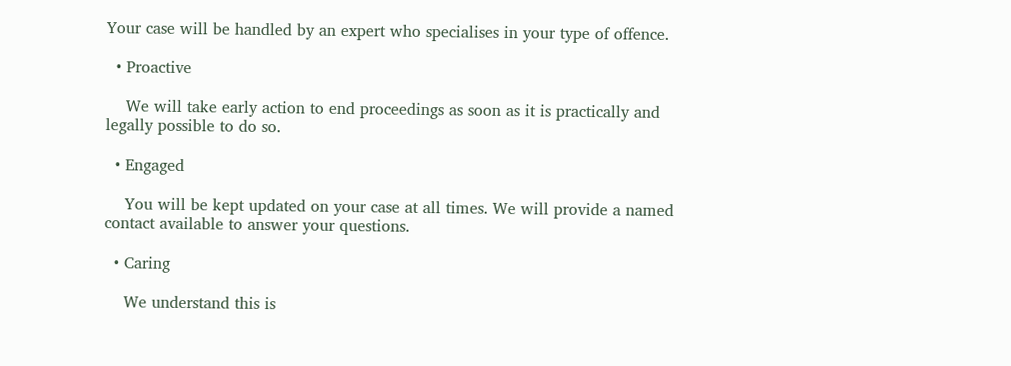Your case will be handled by an expert who specialises in your type of offence.

  • Proactive

    We will take early action to end proceedings as soon as it is practically and legally possible to do so.

  • Engaged

    You will be kept updated on your case at all times. We will provide a named contact available to answer your questions.

  • Caring

    We understand this is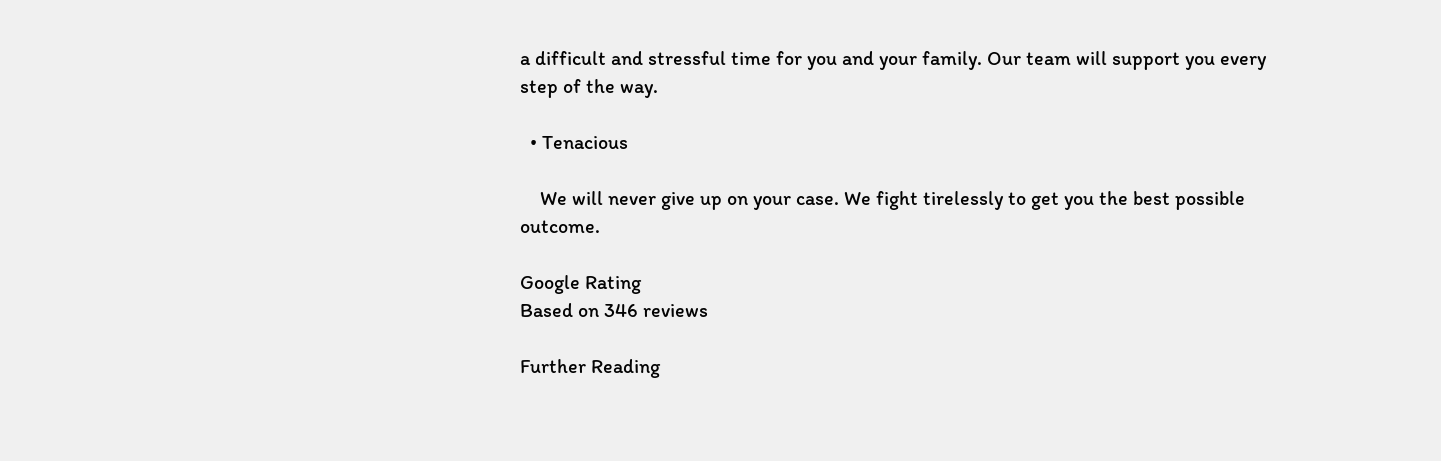a difficult and stressful time for you and your family. Our team will support you every step of the way.

  • Tenacious

    We will never give up on your case. We fight tirelessly to get you the best possible outcome.

Google Rating
Based on 346 reviews

Further Reading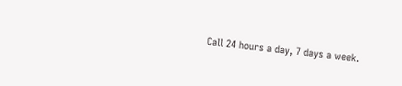Call 24 hours a day, 7 days a week.